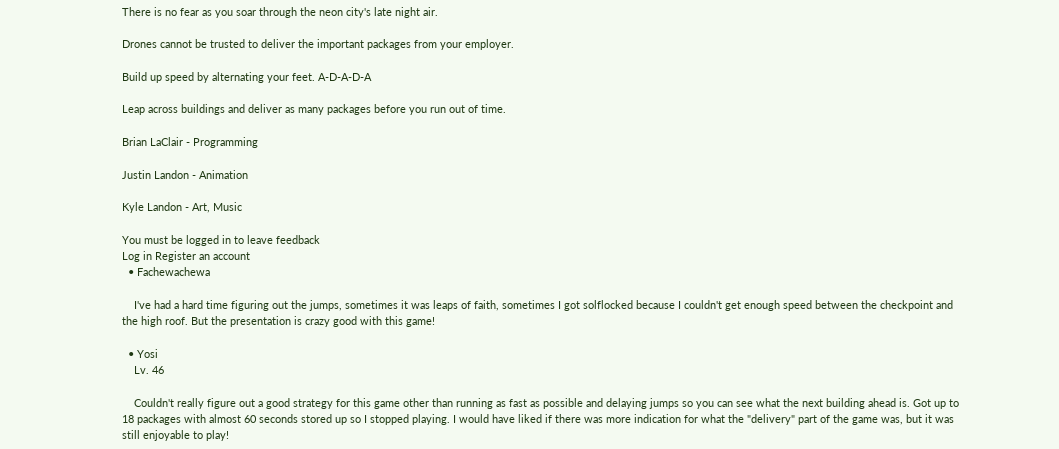There is no fear as you soar through the neon city's late night air.

Drones cannot be trusted to deliver the important packages from your employer.

Build up speed by alternating your feet. A-D-A-D-A

Leap across buildings and deliver as many packages before you run out of time.

Brian LaClair - Programming

Justin Landon - Animation

Kyle Landon - Art, Music

You must be logged in to leave feedback
Log in Register an account
  • Fachewachewa

    I've had a hard time figuring out the jumps, sometimes it was leaps of faith, sometimes I got solflocked because I couldn't get enough speed between the checkpoint and the high roof. But the presentation is crazy good with this game!

  • Yosi
    Lv. 46

    Couldn't really figure out a good strategy for this game other than running as fast as possible and delaying jumps so you can see what the next building ahead is. Got up to 18 packages with almost 60 seconds stored up so I stopped playing. I would have liked if there was more indication for what the "delivery" part of the game was, but it was still enjoyable to play!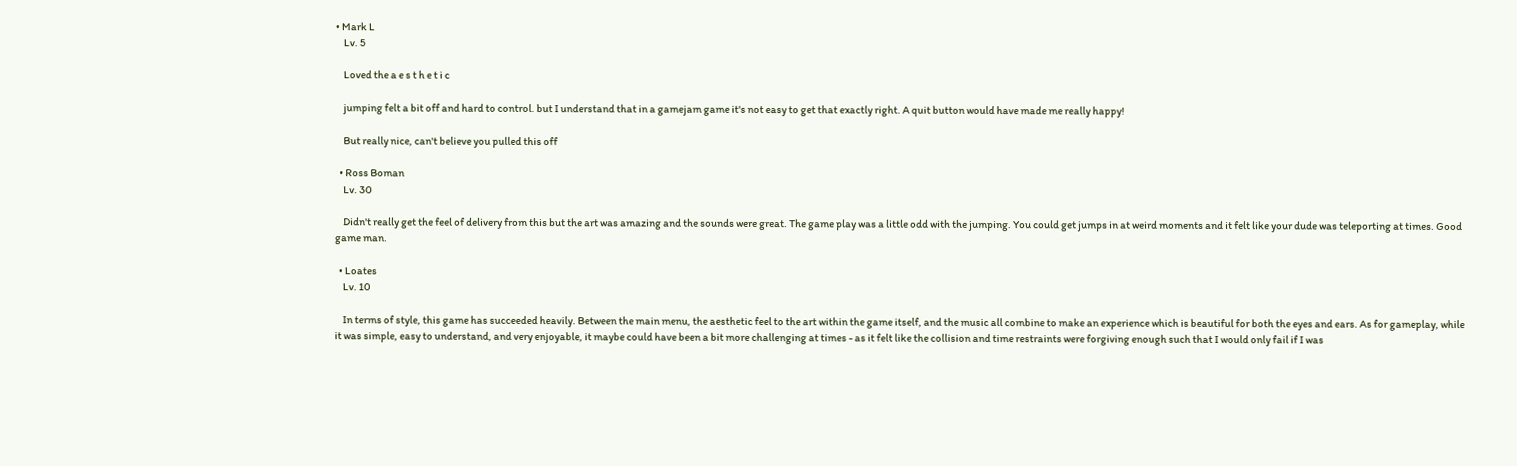• Mark L
    Lv. 5

    Loved the a e s t h e t i c

    jumping felt a bit off and hard to control. but I understand that in a gamejam game it's not easy to get that exactly right. A quit button would have made me really happy!

    But really nice, can't believe you pulled this off

  • Ross Boman
    Lv. 30

    Didn't really get the feel of delivery from this but the art was amazing and the sounds were great. The game play was a little odd with the jumping. You could get jumps in at weird moments and it felt like your dude was teleporting at times. Good game man.

  • Loates
    Lv. 10

    In terms of style, this game has succeeded heavily. Between the main menu, the aesthetic feel to the art within the game itself, and the music all combine to make an experience which is beautiful for both the eyes and ears. As for gameplay, while it was simple, easy to understand, and very enjoyable, it maybe could have been a bit more challenging at times - as it felt like the collision and time restraints were forgiving enough such that I would only fail if I was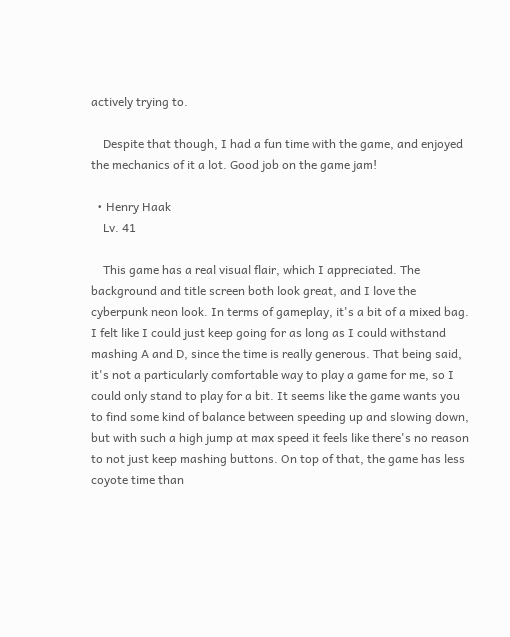actively trying to.

    Despite that though, I had a fun time with the game, and enjoyed the mechanics of it a lot. Good job on the game jam!

  • Henry Haak
    Lv. 41

    This game has a real visual flair, which I appreciated. The background and title screen both look great, and I love the cyberpunk neon look. In terms of gameplay, it's a bit of a mixed bag. I felt like I could just keep going for as long as I could withstand mashing A and D, since the time is really generous. That being said, it's not a particularly comfortable way to play a game for me, so I could only stand to play for a bit. It seems like the game wants you to find some kind of balance between speeding up and slowing down, but with such a high jump at max speed it feels like there's no reason to not just keep mashing buttons. On top of that, the game has less coyote time than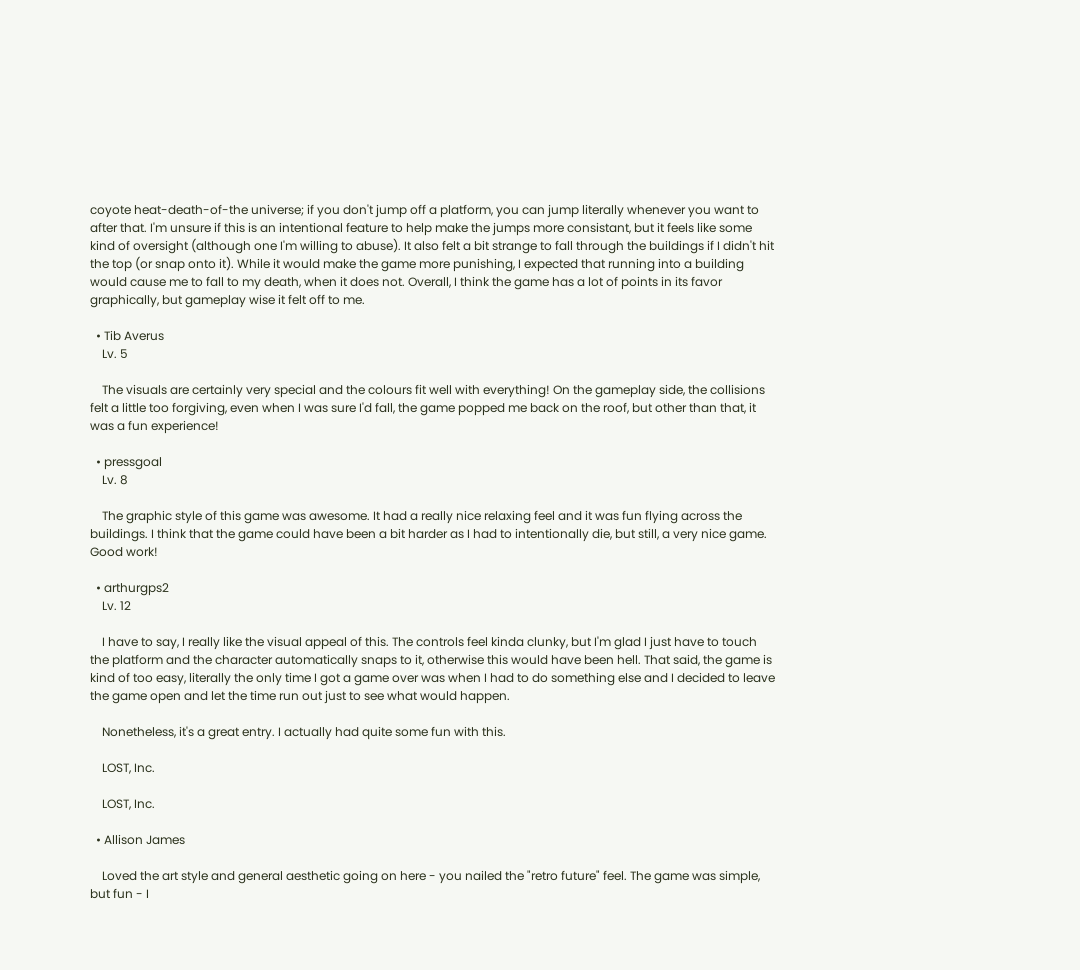coyote heat-death-of-the universe; if you don't jump off a platform, you can jump literally whenever you want to after that. I'm unsure if this is an intentional feature to help make the jumps more consistant, but it feels like some kind of oversight (although one I'm willing to abuse). It also felt a bit strange to fall through the buildings if I didn't hit the top (or snap onto it). While it would make the game more punishing, I expected that running into a building would cause me to fall to my death, when it does not. Overall, I think the game has a lot of points in its favor graphically, but gameplay wise it felt off to me.

  • Tib Averus
    Lv. 5

    The visuals are certainly very special and the colours fit well with everything! On the gameplay side, the collisions felt a little too forgiving, even when I was sure I'd fall, the game popped me back on the roof, but other than that, it was a fun experience!

  • pressgoal
    Lv. 8

    The graphic style of this game was awesome. It had a really nice relaxing feel and it was fun flying across the buildings. I think that the game could have been a bit harder as I had to intentionally die, but still, a very nice game. Good work!

  • arthurgps2
    Lv. 12

    I have to say, I really like the visual appeal of this. The controls feel kinda clunky, but I'm glad I just have to touch the platform and the character automatically snaps to it, otherwise this would have been hell. That said, the game is kind of too easy, literally the only time I got a game over was when I had to do something else and I decided to leave the game open and let the time run out just to see what would happen.

    Nonetheless, it's a great entry. I actually had quite some fun with this.

    LOST, Inc.

    LOST, Inc.

  • Allison James

    Loved the art style and general aesthetic going on here - you nailed the "retro future" feel. The game was simple, but fun - I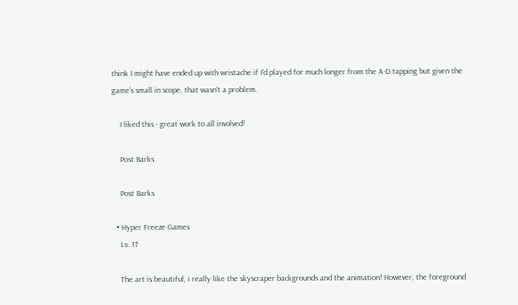think I might have ended up with wristache if I'd played for much longer from the A-D tapping but given the game's small in scope, that wasn't a problem.

    I liked this - great work to all involved!

    Post Barks

    Post Barks

  • Hyper Freeze Games
    Lv. 17

    The art is beautiful, i really like the skyscraper backgrounds and the animation! However, the foreground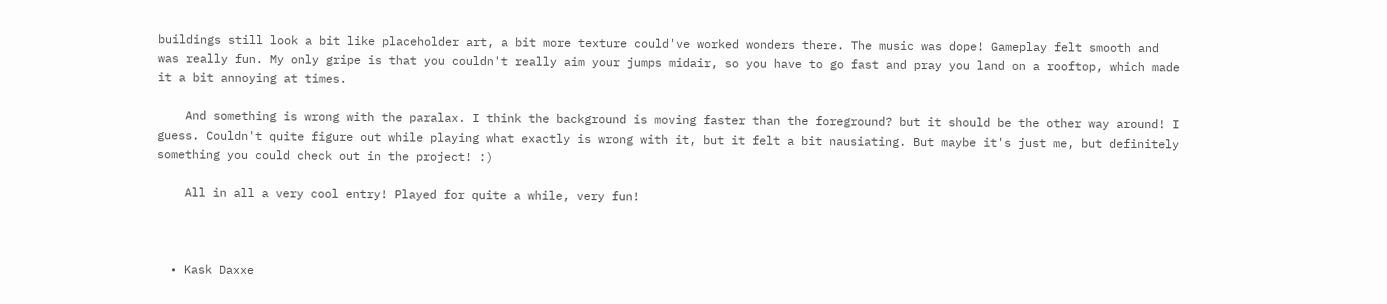buildings still look a bit like placeholder art, a bit more texture could've worked wonders there. The music was dope! Gameplay felt smooth and was really fun. My only gripe is that you couldn't really aim your jumps midair, so you have to go fast and pray you land on a rooftop, which made it a bit annoying at times.

    And something is wrong with the paralax. I think the background is moving faster than the foreground? but it should be the other way around! I guess. Couldn't quite figure out while playing what exactly is wrong with it, but it felt a bit nausiating. But maybe it's just me, but definitely something you could check out in the project! :)

    All in all a very cool entry! Played for quite a while, very fun!



  • Kask Daxxe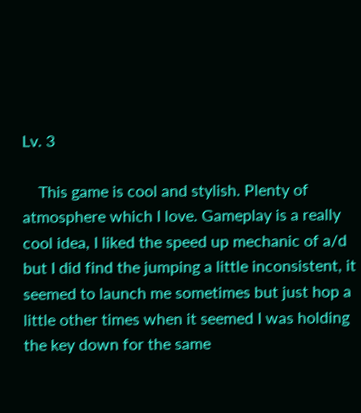Lv. 3

    This game is cool and stylish. Plenty of atmosphere which I love. Gameplay is a really cool idea, I liked the speed up mechanic of a/d but I did find the jumping a little inconsistent, it seemed to launch me sometimes but just hop a little other times when it seemed I was holding the key down for the same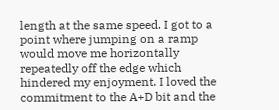length at the same speed. I got to a point where jumping on a ramp would move me horizontally repeatedly off the edge which hindered my enjoyment. I loved the commitment to the A+D bit and the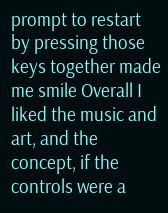prompt to restart by pressing those keys together made me smile Overall I liked the music and art, and the concept, if the controls were a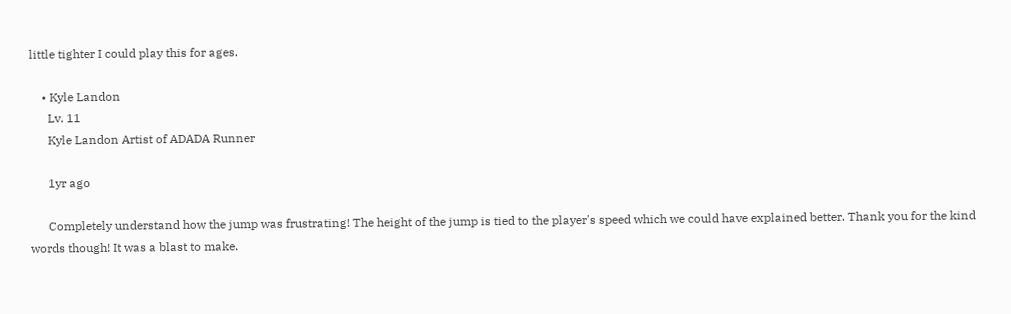little tighter I could play this for ages.

    • Kyle Landon
      Lv. 11
      Kyle Landon Artist of ADADA Runner

      1yr ago

      Completely understand how the jump was frustrating! The height of the jump is tied to the player's speed which we could have explained better. Thank you for the kind words though! It was a blast to make.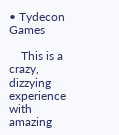• Tydecon Games

    This is a crazy, dizzying experience with amazing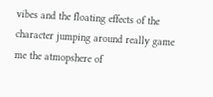vibes and the floating effects of the character jumping around really game me the atmopshere of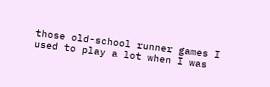those old-school runner games I used to play a lot when I was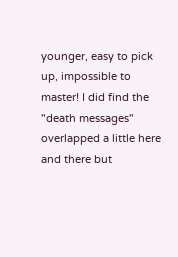younger, easy to pick up, impossible to master! I did find the "death messages" overlapped a little here and there but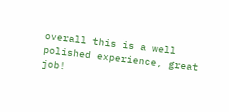overall this is a well polished experience, great job!